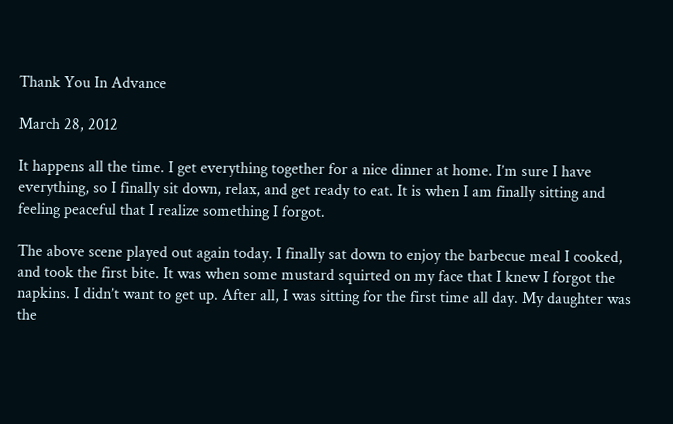Thank You In Advance

March 28, 2012

It happens all the time. I get everything together for a nice dinner at home. I’m sure I have everything, so I finally sit down, relax, and get ready to eat. It is when I am finally sitting and feeling peaceful that I realize something I forgot.

The above scene played out again today. I finally sat down to enjoy the barbecue meal I cooked, and took the first bite. It was when some mustard squirted on my face that I knew I forgot the napkins. I didn’t want to get up. After all, I was sitting for the first time all day. My daughter was the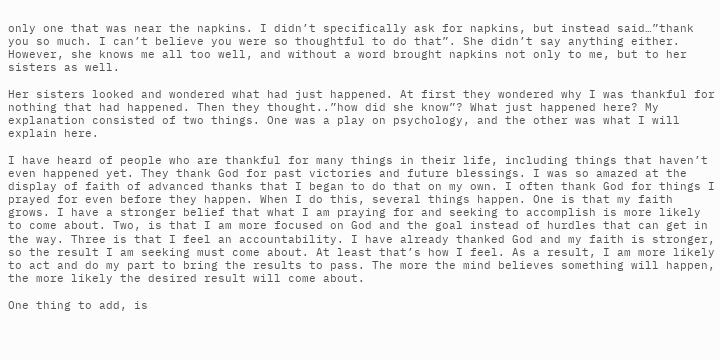only one that was near the napkins. I didn’t specifically ask for napkins, but instead said…”thank you so much. I can’t believe you were so thoughtful to do that”. She didn’t say anything either. However, she knows me all too well, and without a word brought napkins not only to me, but to her sisters as well.

Her sisters looked and wondered what had just happened. At first they wondered why I was thankful for nothing that had happened. Then they thought..”how did she know”? What just happened here? My explanation consisted of two things. One was a play on psychology, and the other was what I will explain here.

I have heard of people who are thankful for many things in their life, including things that haven’t even happened yet. They thank God for past victories and future blessings. I was so amazed at the display of faith of advanced thanks that I began to do that on my own. I often thank God for things I prayed for even before they happen. When I do this, several things happen. One is that my faith grows. I have a stronger belief that what I am praying for and seeking to accomplish is more likely to come about. Two, is that I am more focused on God and the goal instead of hurdles that can get in the way. Three is that I feel an accountability. I have already thanked God and my faith is stronger, so the result I am seeking must come about. At least that’s how I feel. As a result, I am more likely to act and do my part to bring the results to pass. The more the mind believes something will happen, the more likely the desired result will come about.

One thing to add, is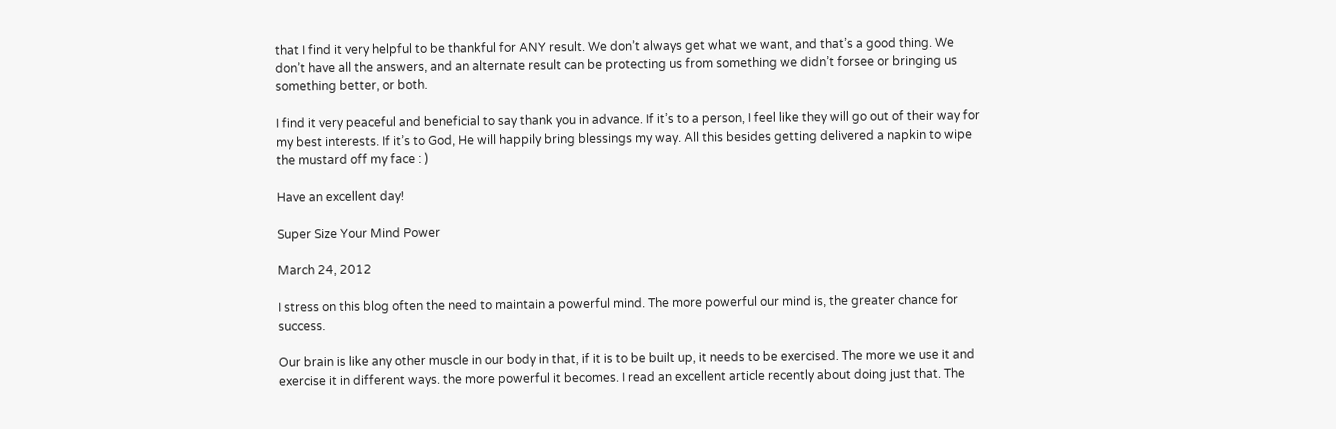that I find it very helpful to be thankful for ANY result. We don’t always get what we want, and that’s a good thing. We don’t have all the answers, and an alternate result can be protecting us from something we didn’t forsee or bringing us something better, or both.

I find it very peaceful and beneficial to say thank you in advance. If it’s to a person, I feel like they will go out of their way for my best interests. If it’s to God, He will happily bring blessings my way. All this besides getting delivered a napkin to wipe the mustard off my face : )

Have an excellent day!

Super Size Your Mind Power

March 24, 2012

I stress on this blog often the need to maintain a powerful mind. The more powerful our mind is, the greater chance for success.

Our brain is like any other muscle in our body in that, if it is to be built up, it needs to be exercised. The more we use it and exercise it in different ways. the more powerful it becomes. I read an excellent article recently about doing just that. The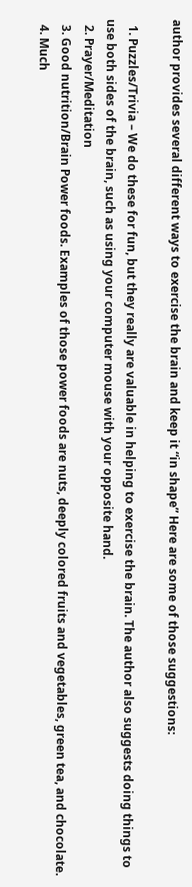author provides several different ways to exercise the brain and keep it “in shape” Here are some of those suggestions:

  1. Puzzles/Trivia – We do these for fun, but they really are valuable in helping to exercise the brain. The author also suggests doing things to use both sides of the brain, such as using your computer mouse with your opposite hand.
  2. Prayer/Meditation
  3. Good nutrition/Brain Power foods. Examples of those power foods are nuts, deeply colored fruits and vegetables, green tea, and chocolate.
  4. Much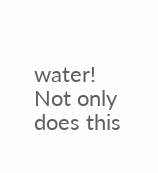water! Not only does this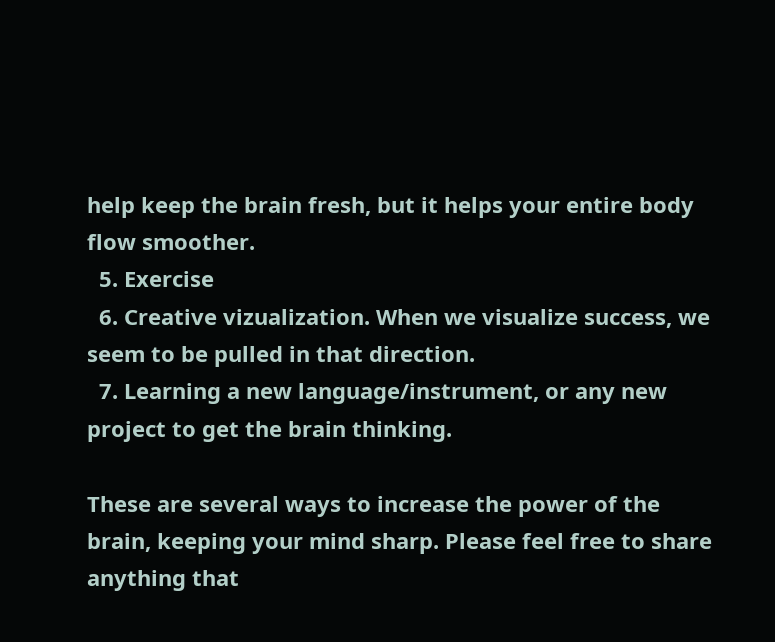help keep the brain fresh, but it helps your entire body flow smoother.
  5. Exercise
  6. Creative vizualization. When we visualize success, we seem to be pulled in that direction.
  7. Learning a new language/instrument, or any new project to get the brain thinking.

These are several ways to increase the power of the brain, keeping your mind sharp. Please feel free to share anything that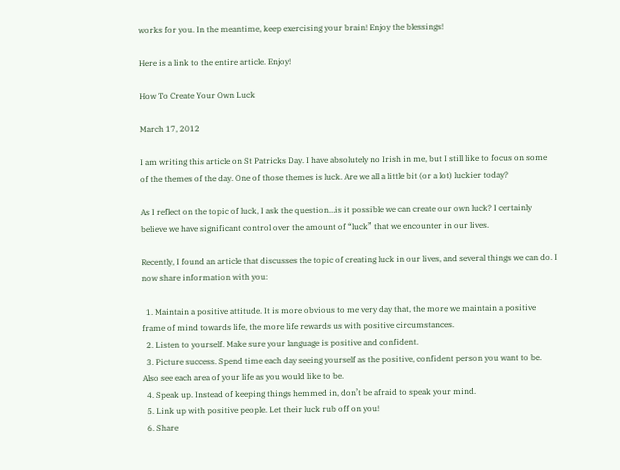works for you. In the meantime, keep exercising your brain! Enjoy the blessings!

Here is a link to the entire article. Enjoy!

How To Create Your Own Luck

March 17, 2012

I am writing this article on St Patricks Day. I have absolutely no Irish in me, but I still like to focus on some of the themes of the day. One of those themes is luck. Are we all a little bit (or a lot) luckier today?

As I reflect on the topic of luck, I ask the question…is it possible we can create our own luck? I certainly believe we have significant control over the amount of “luck” that we encounter in our lives.

Recently, I found an article that discusses the topic of creating luck in our lives, and several things we can do. I now share information with you:

  1. Maintain a positive attitude. It is more obvious to me very day that, the more we maintain a positive frame of mind towards life, the more life rewards us with positive circumstances.
  2. Listen to yourself. Make sure your language is positive and confident.
  3. Picture success. Spend time each day seeing yourself as the positive, confident person you want to be. Also see each area of your life as you would like to be.
  4. Speak up. Instead of keeping things hemmed in, don’t be afraid to speak your mind.
  5. Link up with positive people. Let their luck rub off on you!
  6. Share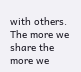with others. The more we share the more we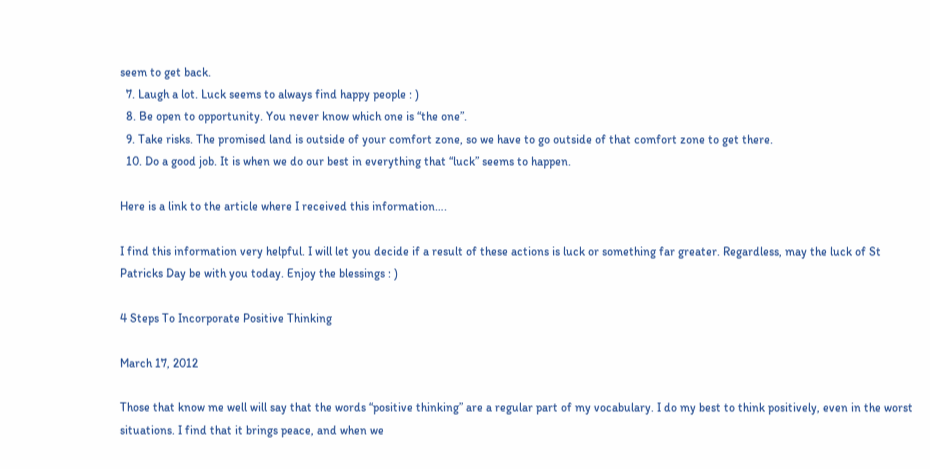seem to get back.
  7. Laugh a lot. Luck seems to always find happy people : )
  8. Be open to opportunity. You never know which one is “the one”.
  9. Take risks. The promised land is outside of your comfort zone, so we have to go outside of that comfort zone to get there.
  10. Do a good job. It is when we do our best in everything that “luck” seems to happen.

Here is a link to the article where I received this information….

I find this information very helpful. I will let you decide if a result of these actions is luck or something far greater. Regardless, may the luck of St Patricks Day be with you today. Enjoy the blessings : )

4 Steps To Incorporate Positive Thinking

March 17, 2012

Those that know me well will say that the words “positive thinking” are a regular part of my vocabulary. I do my best to think positively, even in the worst situations. I find that it brings peace, and when we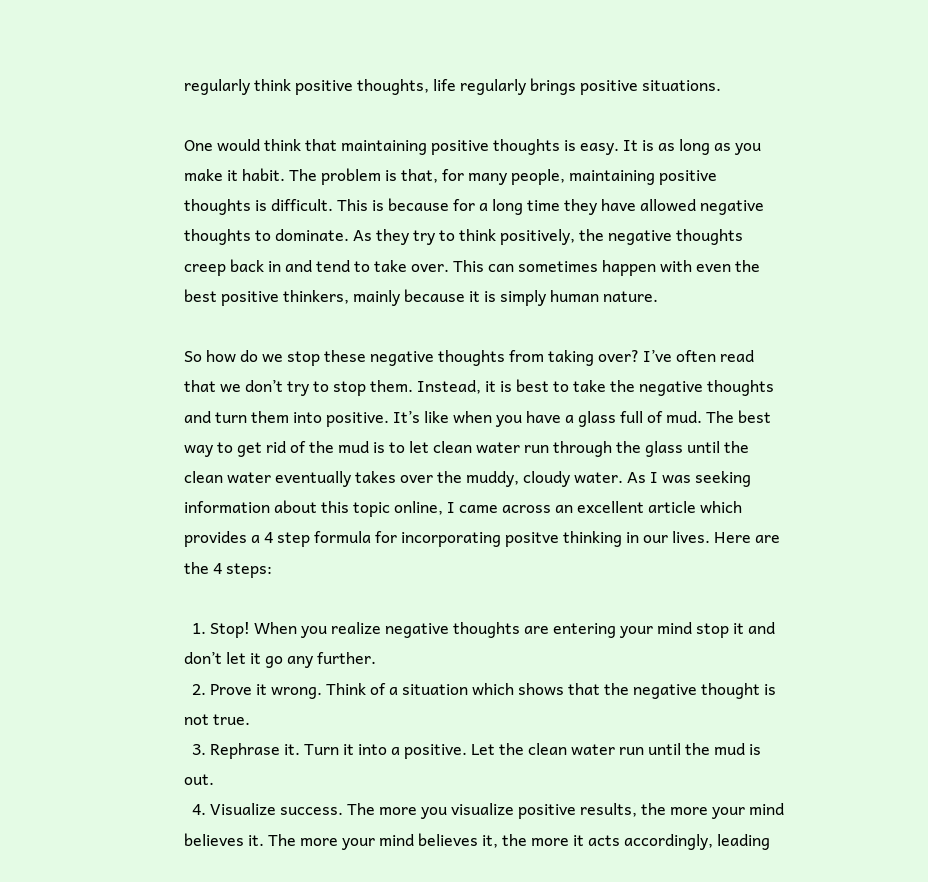regularly think positive thoughts, life regularly brings positive situations.

One would think that maintaining positive thoughts is easy. It is as long as you make it habit. The problem is that, for many people, maintaining positive thoughts is difficult. This is because for a long time they have allowed negative thoughts to dominate. As they try to think positively, the negative thoughts creep back in and tend to take over. This can sometimes happen with even the best positive thinkers, mainly because it is simply human nature.

So how do we stop these negative thoughts from taking over? I’ve often read that we don’t try to stop them. Instead, it is best to take the negative thoughts and turn them into positive. It’s like when you have a glass full of mud. The best way to get rid of the mud is to let clean water run through the glass until the clean water eventually takes over the muddy, cloudy water. As I was seeking information about this topic online, I came across an excellent article which provides a 4 step formula for incorporating positve thinking in our lives. Here are the 4 steps:

  1. Stop! When you realize negative thoughts are entering your mind stop it and don’t let it go any further.
  2. Prove it wrong. Think of a situation which shows that the negative thought is not true.
  3. Rephrase it. Turn it into a positive. Let the clean water run until the mud is out.
  4. Visualize success. The more you visualize positive results, the more your mind believes it. The more your mind believes it, the more it acts accordingly, leading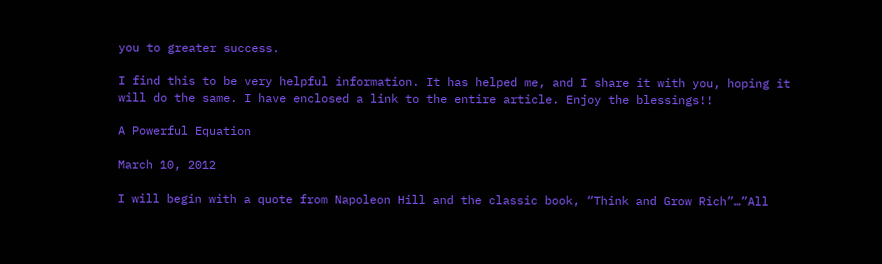you to greater success.

I find this to be very helpful information. It has helped me, and I share it with you, hoping it will do the same. I have enclosed a link to the entire article. Enjoy the blessings!!

A Powerful Equation

March 10, 2012

I will begin with a quote from Napoleon Hill and the classic book, “Think and Grow Rich”…”All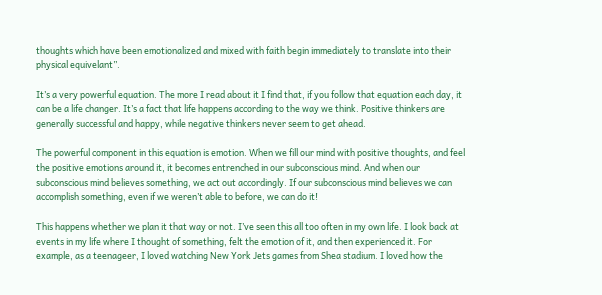thoughts which have been emotionalized and mixed with faith begin immediately to translate into their physical equivelant”.

It’s a very powerful equation. The more I read about it I find that, if you follow that equation each day, it can be a life changer. It’s a fact that life happens according to the way we think. Positive thinkers are generally successful and happy, while negative thinkers never seem to get ahead.

The powerful component in this equation is emotion. When we fill our mind with positive thoughts, and feel the positive emotions around it, it becomes entrenched in our subconscious mind. And when our subconscious mind believes something, we act out accordingly. If our subconscious mind believes we can accomplish something, even if we weren’t able to before, we can do it!

This happens whether we plan it that way or not. I’ve seen this all too often in my own life. I look back at events in my life where I thought of something, felt the emotion of it, and then experienced it. For example, as a teenageer, I loved watching New York Jets games from Shea stadium. I loved how the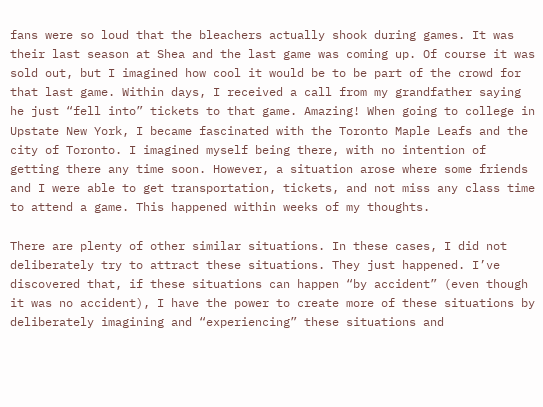fans were so loud that the bleachers actually shook during games. It was their last season at Shea and the last game was coming up. Of course it was sold out, but I imagined how cool it would be to be part of the crowd for that last game. Within days, I received a call from my grandfather saying he just “fell into” tickets to that game. Amazing! When going to college in Upstate New York, I became fascinated with the Toronto Maple Leafs and the city of Toronto. I imagined myself being there, with no intention of getting there any time soon. However, a situation arose where some friends and I were able to get transportation, tickets, and not miss any class time to attend a game. This happened within weeks of my thoughts.

There are plenty of other similar situations. In these cases, I did not deliberately try to attract these situations. They just happened. I’ve discovered that, if these situations can happen “by accident” (even though it was no accident), I have the power to create more of these situations by deliberately imagining and “experiencing” these situations and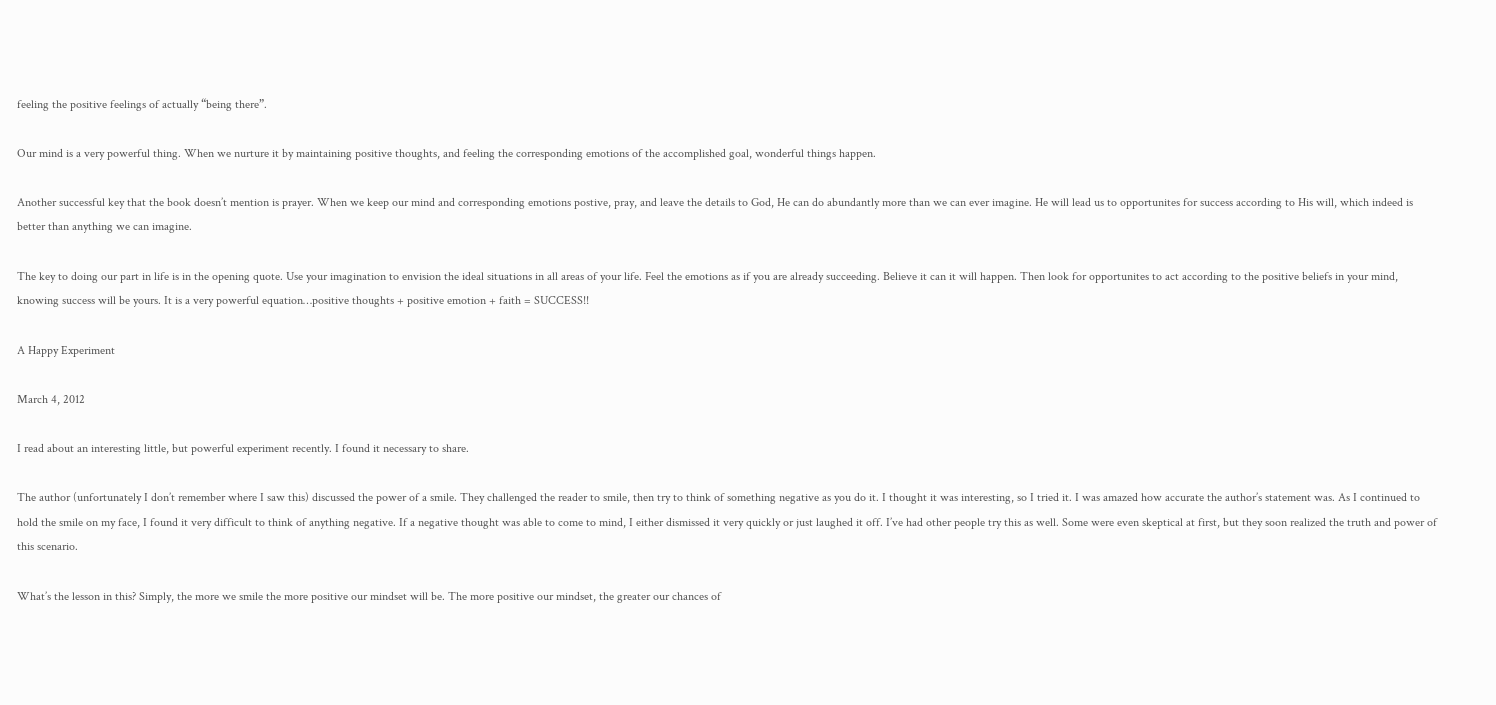feeling the positive feelings of actually “being there”.

Our mind is a very powerful thing. When we nurture it by maintaining positive thoughts, and feeling the corresponding emotions of the accomplished goal, wonderful things happen.

Another successful key that the book doesn’t mention is prayer. When we keep our mind and corresponding emotions postive, pray, and leave the details to God, He can do abundantly more than we can ever imagine. He will lead us to opportunites for success according to His will, which indeed is better than anything we can imagine.

The key to doing our part in life is in the opening quote. Use your imagination to envision the ideal situations in all areas of your life. Feel the emotions as if you are already succeeding. Believe it can it will happen. Then look for opportunites to act according to the positive beliefs in your mind, knowing success will be yours. It is a very powerful equation…positive thoughts + positive emotion + faith = SUCCESS!!

A Happy Experiment

March 4, 2012

I read about an interesting little, but powerful experiment recently. I found it necessary to share.

The author (unfortunately I don’t remember where I saw this) discussed the power of a smile. They challenged the reader to smile, then try to think of something negative as you do it. I thought it was interesting, so I tried it. I was amazed how accurate the author’s statement was. As I continued to hold the smile on my face, I found it very difficult to think of anything negative. If a negative thought was able to come to mind, I either dismissed it very quickly or just laughed it off. I’ve had other people try this as well. Some were even skeptical at first, but they soon realized the truth and power of this scenario.

What’s the lesson in this? Simply, the more we smile the more positive our mindset will be. The more positive our mindset, the greater our chances of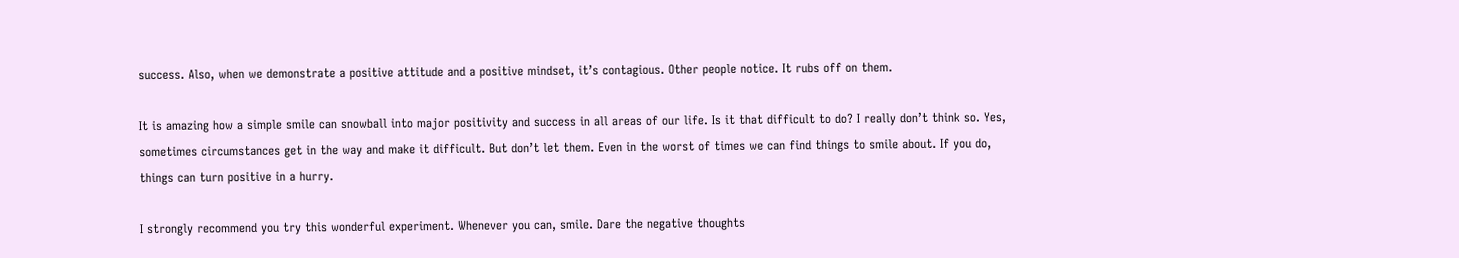success. Also, when we demonstrate a positive attitude and a positive mindset, it’s contagious. Other people notice. It rubs off on them.

It is amazing how a simple smile can snowball into major positivity and success in all areas of our life. Is it that difficult to do? I really don’t think so. Yes, sometimes circumstances get in the way and make it difficult. But don’t let them. Even in the worst of times we can find things to smile about. If you do, things can turn positive in a hurry.

I strongly recommend you try this wonderful experiment. Whenever you can, smile. Dare the negative thoughts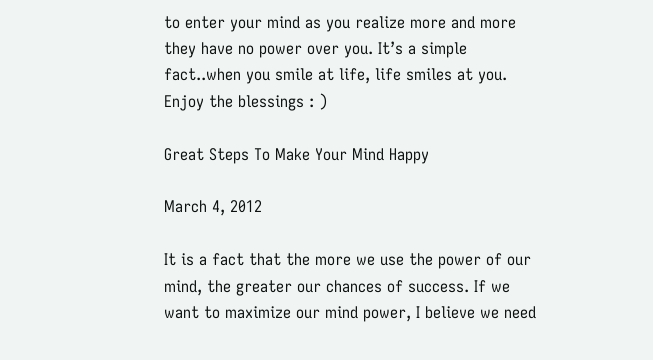to enter your mind as you realize more and more they have no power over you. It’s a simple fact..when you smile at life, life smiles at you. Enjoy the blessings : )

Great Steps To Make Your Mind Happy

March 4, 2012

It is a fact that the more we use the power of our mind, the greater our chances of success. If we want to maximize our mind power, I believe we need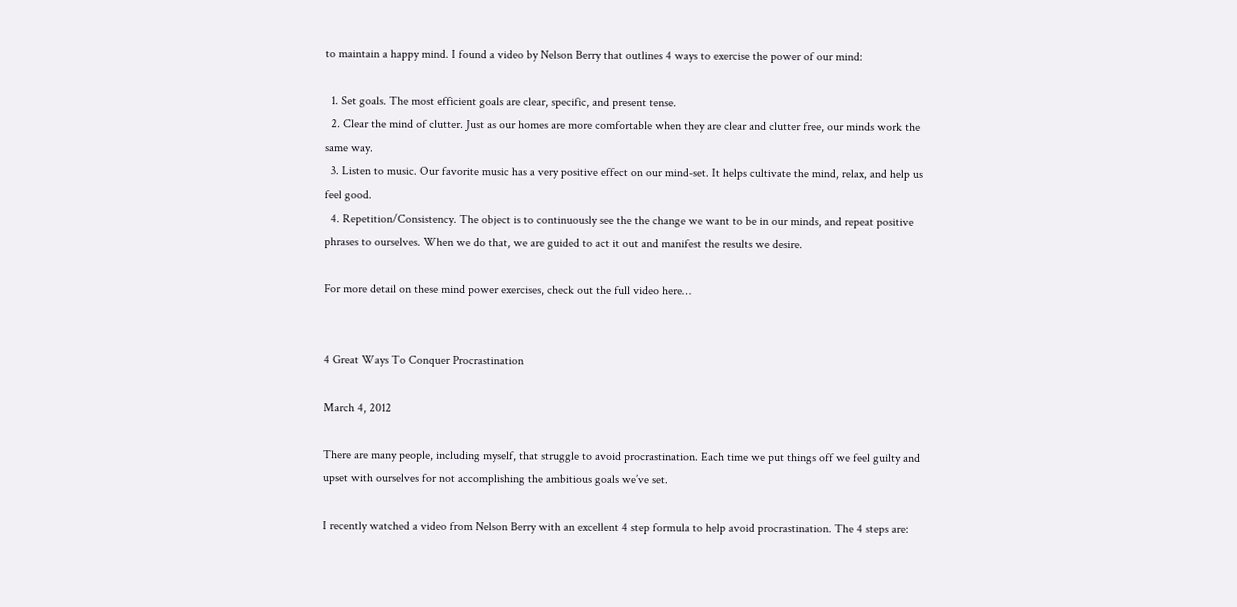to maintain a happy mind. I found a video by Nelson Berry that outlines 4 ways to exercise the power of our mind:

  1. Set goals. The most efficient goals are clear, specific, and present tense.
  2. Clear the mind of clutter. Just as our homes are more comfortable when they are clear and clutter free, our minds work the same way.
  3. Listen to music. Our favorite music has a very positive effect on our mind-set. It helps cultivate the mind, relax, and help us feel good.
  4. Repetition/Consistency. The object is to continuously see the the change we want to be in our minds, and repeat positive phrases to ourselves. When we do that, we are guided to act it out and manifest the results we desire.

For more detail on these mind power exercises, check out the full video here…


4 Great Ways To Conquer Procrastination

March 4, 2012

There are many people, including myself, that struggle to avoid procrastination. Each time we put things off we feel guilty and upset with ourselves for not accomplishing the ambitious goals we’ve set.

I recently watched a video from Nelson Berry with an excellent 4 step formula to help avoid procrastination. The 4 steps are: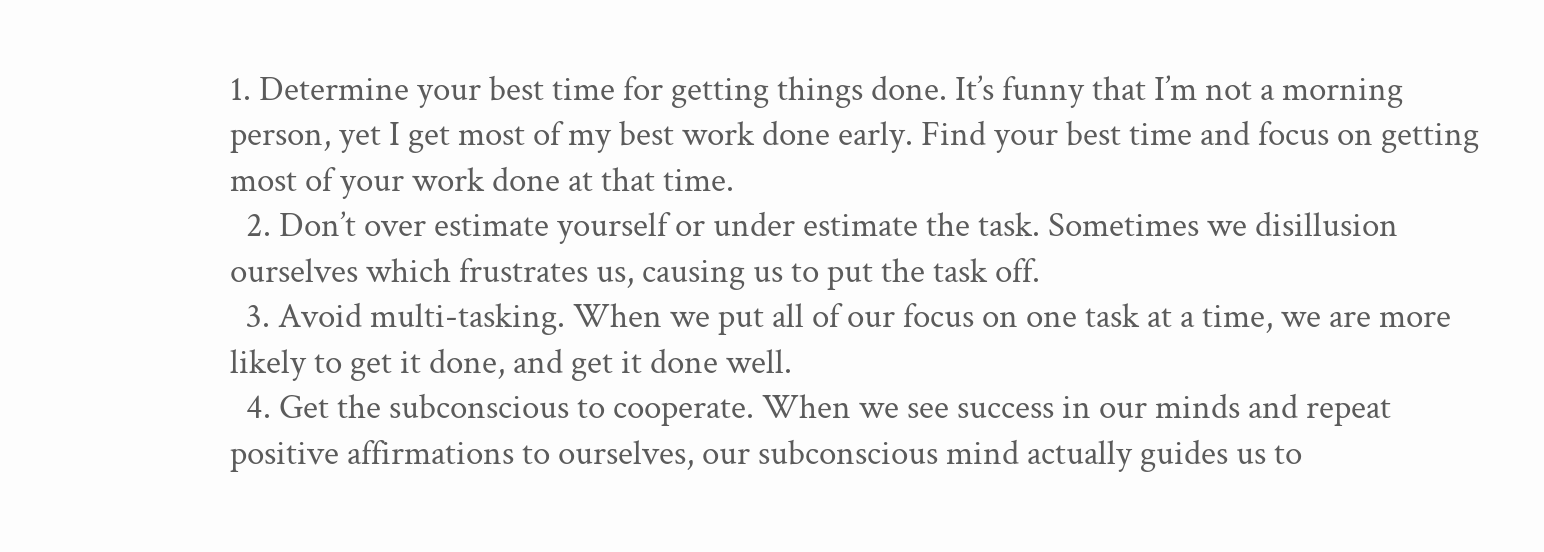1. Determine your best time for getting things done. It’s funny that I’m not a morning person, yet I get most of my best work done early. Find your best time and focus on getting most of your work done at that time.
  2. Don’t over estimate yourself or under estimate the task. Sometimes we disillusion ourselves which frustrates us, causing us to put the task off.
  3. Avoid multi-tasking. When we put all of our focus on one task at a time, we are more likely to get it done, and get it done well.
  4. Get the subconscious to cooperate. When we see success in our minds and repeat positive affirmations to ourselves, our subconscious mind actually guides us to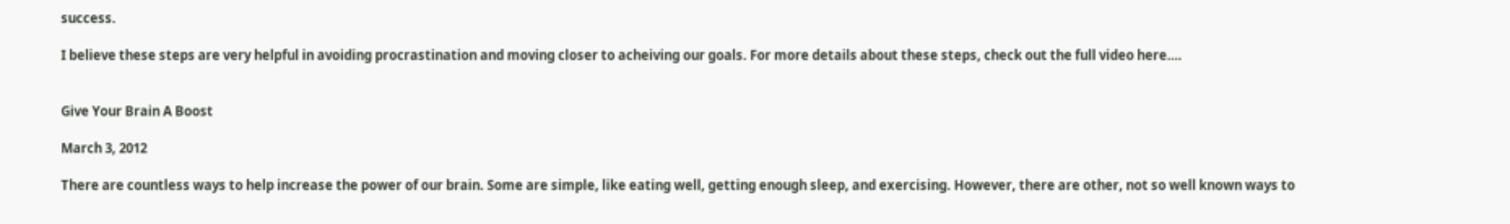success.

I believe these steps are very helpful in avoiding procrastination and moving closer to acheiving our goals. For more details about these steps, check out the full video here….


Give Your Brain A Boost

March 3, 2012

There are countless ways to help increase the power of our brain. Some are simple, like eating well, getting enough sleep, and exercising. However, there are other, not so well known ways to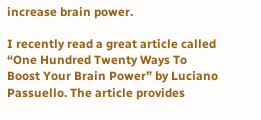increase brain power.

I recently read a great article called “One Hundred Twenty Ways To Boost Your Brain Power” by Luciano Passuello. The article provides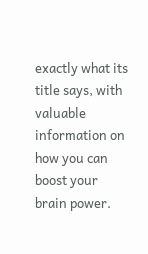exactly what its title says, with valuable information on how you can boost your brain power.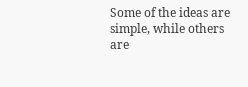Some of the ideas are simple, while others are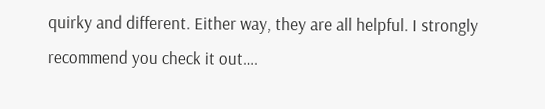quirky and different. Either way, they are all helpful. I strongly recommend you check it out….